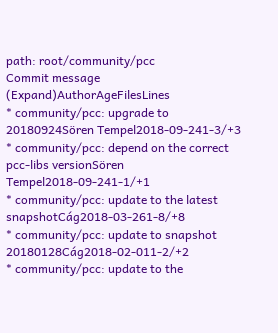path: root/community/pcc
Commit message (Expand)AuthorAgeFilesLines
* community/pcc: upgrade to 20180924Sören Tempel2018-09-241-3/+3
* community/pcc: depend on the correct pcc-libs versionSören Tempel2018-09-241-1/+1
* community/pcc: update to the latest snapshotCág2018-03-261-8/+8
* community/pcc: update to snapshot 20180128Cág2018-02-011-2/+2
* community/pcc: update to the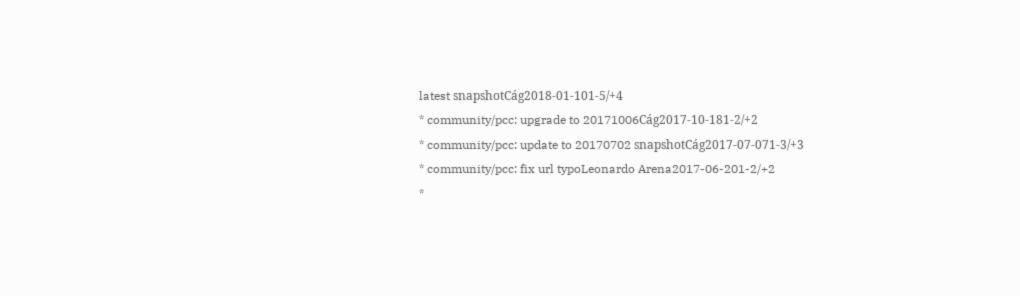latest snapshotCág2018-01-101-5/+4
* community/pcc: upgrade to 20171006Cág2017-10-181-2/+2
* community/pcc: update to 20170702 snapshotCág2017-07-071-3/+3
* community/pcc: fix url typoLeonardo Arena2017-06-201-2/+2
*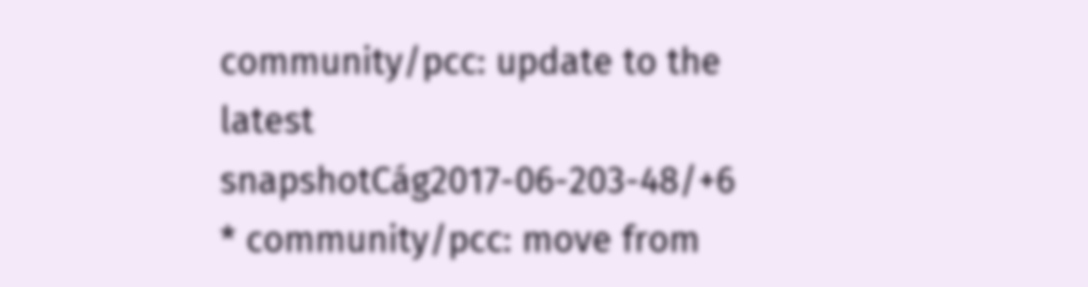community/pcc: update to the latest snapshotCág2017-06-203-48/+6
* community/pcc: move from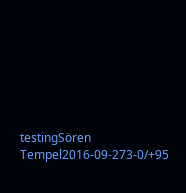testingSören Tempel2016-09-273-0/+95